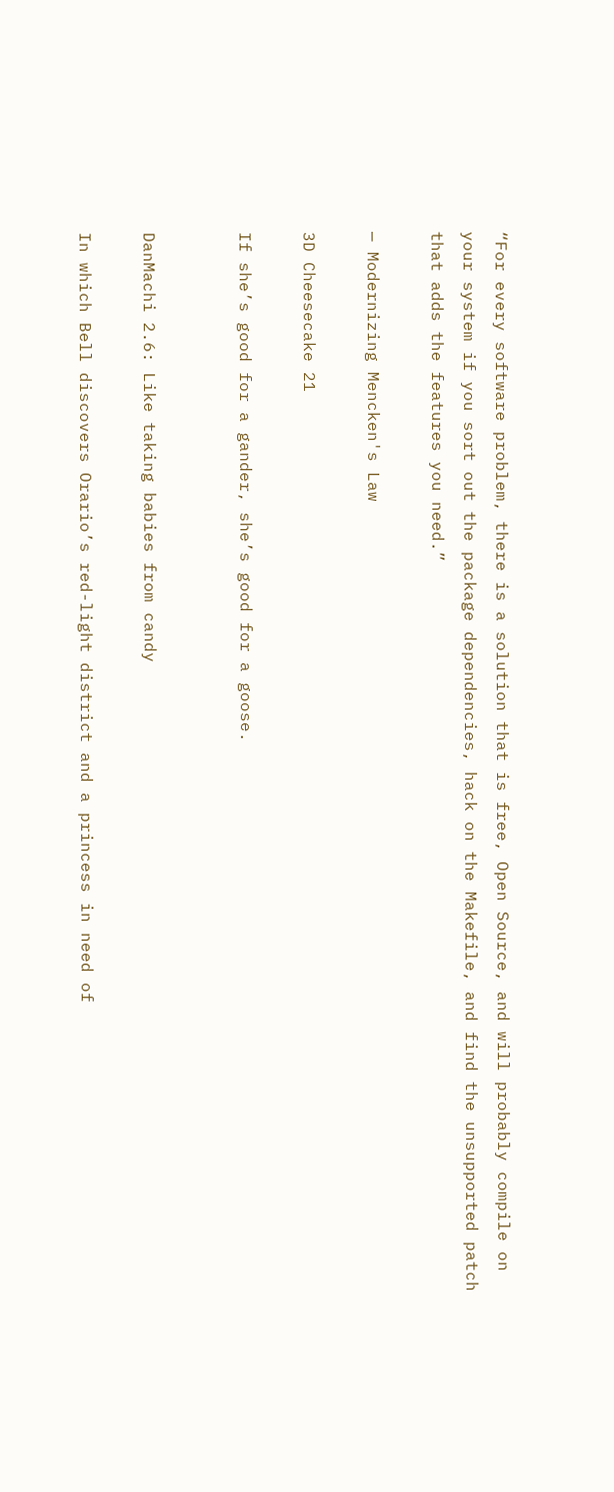“For every software problem, there is a solution that is free, Open Source, and will probably compile on your system if you sort out the package dependencies, hack on the Makefile, and find the unsupported patch that adds the features you need.”

— Modernizing Mencken's Law

3D Cheesecake 21

If she’s good for a gander, she’s good for a goose.


DanMachi 2.6: Like taking babies from candy

In which Bell discovers Orario’s red-light district and a princess in need of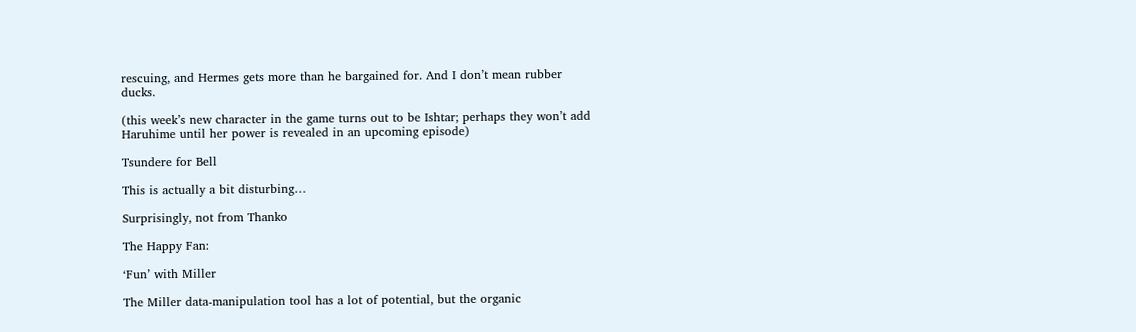rescuing, and Hermes gets more than he bargained for. And I don’t mean rubber ducks.

(this week’s new character in the game turns out to be Ishtar; perhaps they won’t add Haruhime until her power is revealed in an upcoming episode)

Tsundere for Bell

This is actually a bit disturbing…

Surprisingly, not from Thanko

The Happy Fan:

‘Fun’ with Miller

The Miller data-manipulation tool has a lot of potential, but the organic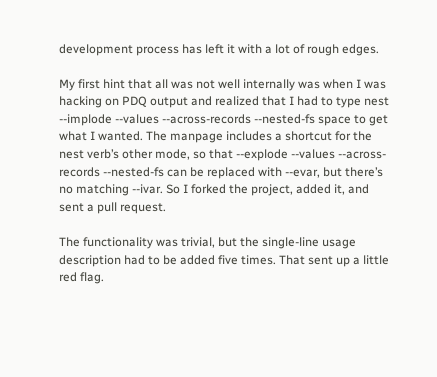development process has left it with a lot of rough edges.

My first hint that all was not well internally was when I was hacking on PDQ output and realized that I had to type nest --implode --values --across-records --nested-fs space to get what I wanted. The manpage includes a shortcut for the nest verb’s other mode, so that --explode --values --across-records --nested-fs can be replaced with --evar, but there’s no matching --ivar. So I forked the project, added it, and sent a pull request.

The functionality was trivial, but the single-line usage description had to be added five times. That sent up a little red flag.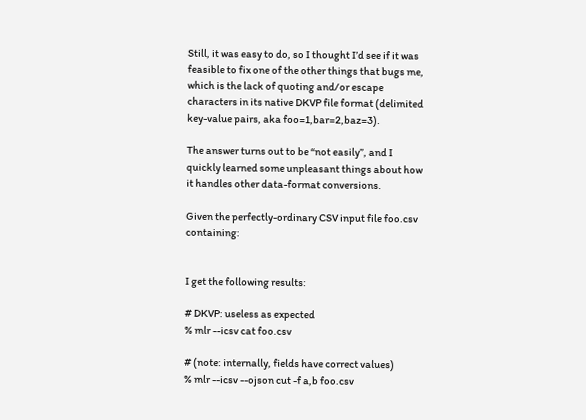Still, it was easy to do, so I thought I’d see if it was feasible to fix one of the other things that bugs me, which is the lack of quoting and/or escape characters in its native DKVP file format (delimited key-value pairs, aka foo=1,bar=2,baz=3).

The answer turns out to be “not easily”, and I quickly learned some unpleasant things about how it handles other data-format conversions.

Given the perfectly-ordinary CSV input file foo.csv containing:


I get the following results:

# DKVP: useless as expected
% mlr --icsv cat foo.csv

# (note: internally, fields have correct values)
% mlr --icsv --ojson cut -f a,b foo.csv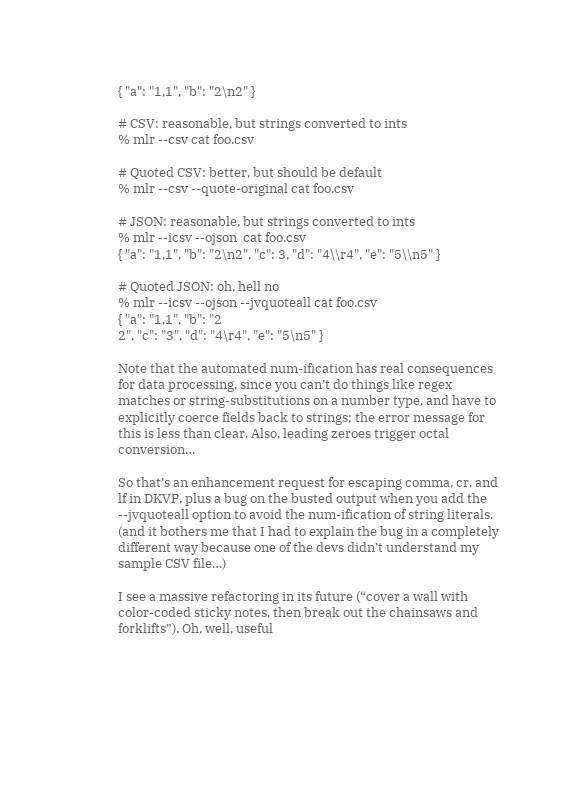{ "a": "1,1", "b": "2\n2" }

# CSV: reasonable, but strings converted to ints
% mlr --csv cat foo.csv

# Quoted CSV: better, but should be default
% mlr --csv --quote-original cat foo.csv

# JSON: reasonable, but strings converted to ints
% mlr --icsv --ojson  cat foo.csv
{ "a": "1,1", "b": "2\n2", "c": 3, "d": "4\\r4", "e": "5\\n5" }

# Quoted JSON: oh, hell no
% mlr --icsv --ojson --jvquoteall cat foo.csv
{ "a": "1,1", "b": "2
2", "c": "3", "d": "4\r4", "e": "5\n5" }

Note that the automated num-ification has real consequences for data processing, since you can’t do things like regex matches or string-substitutions on a number type, and have to explicitly coerce fields back to strings; the error message for this is less than clear. Also, leading zeroes trigger octal conversion…

So that’s an enhancement request for escaping comma, cr, and lf in DKVP, plus a bug on the busted output when you add the --jvquoteall option to avoid the num-ification of string literals. (and it bothers me that I had to explain the bug in a completely different way because one of the devs didn’t understand my sample CSV file…)

I see a massive refactoring in its future (“cover a wall with color-coded sticky notes, then break out the chainsaws and forklifts”). Oh, well, useful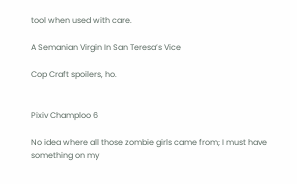tool when used with care.

A Semanian Virgin In San Teresa’s Vice

Cop Craft spoilers, ho.


Pixiv Champloo 6

No idea where all those zombie girls came from; I must have something on my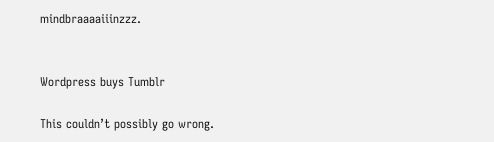mindbraaaaiiinzzz.


Wordpress buys Tumblr

This couldn’t possibly go wrong.